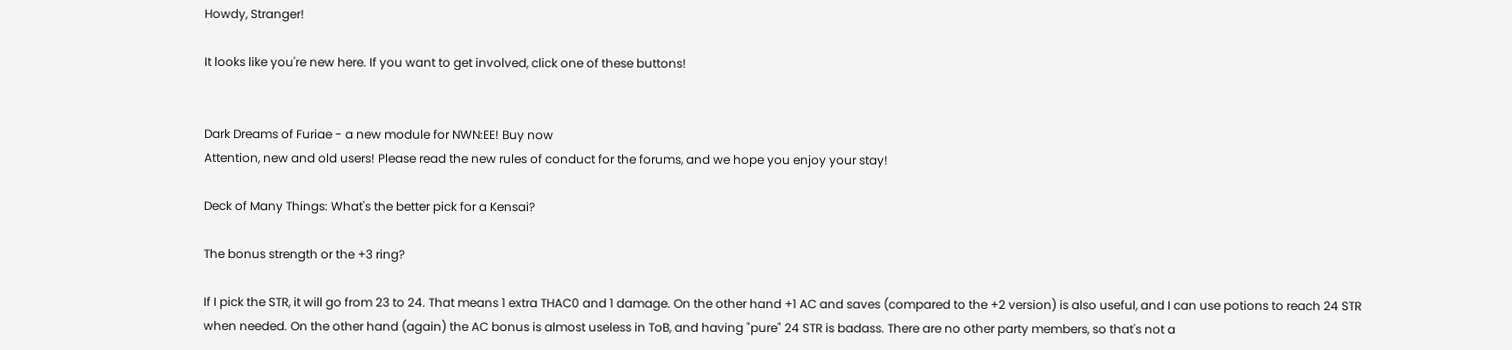Howdy, Stranger!

It looks like you're new here. If you want to get involved, click one of these buttons!


Dark Dreams of Furiae - a new module for NWN:EE! Buy now
Attention, new and old users! Please read the new rules of conduct for the forums, and we hope you enjoy your stay!

Deck of Many Things: What's the better pick for a Kensai?

The bonus strength or the +3 ring?

If I pick the STR, it will go from 23 to 24. That means 1 extra THAC0 and 1 damage. On the other hand +1 AC and saves (compared to the +2 version) is also useful, and I can use potions to reach 24 STR when needed. On the other hand (again) the AC bonus is almost useless in ToB, and having "pure" 24 STR is badass. There are no other party members, so that's not a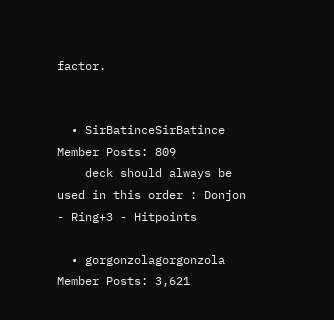factor.


  • SirBatinceSirBatince Member Posts: 809
    deck should always be used in this order : Donjon - Ring+3 - Hitpoints

  • gorgonzolagorgonzola Member Posts: 3,621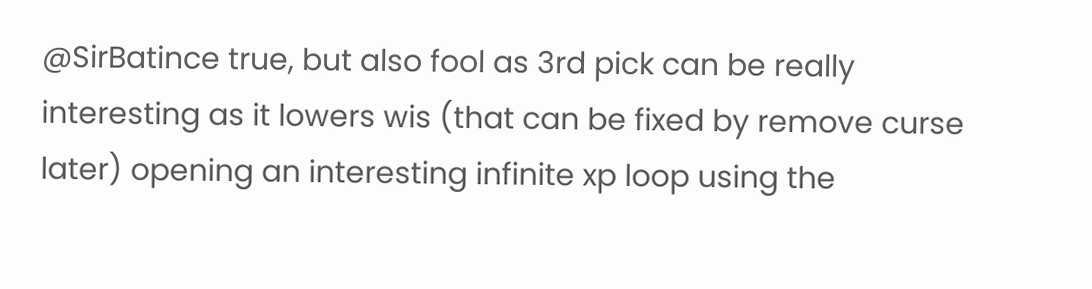@SirBatince true, but also fool as 3rd pick can be really interesting as it lowers wis (that can be fixed by remove curse later) opening an interesting infinite xp loop using the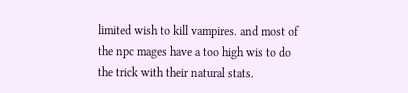limited wish to kill vampires. and most of the npc mages have a too high wis to do the trick with their natural stats.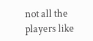not all the players like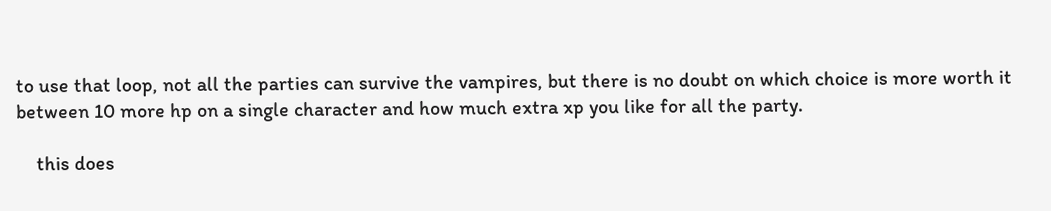to use that loop, not all the parties can survive the vampires, but there is no doubt on which choice is more worth it between 10 more hp on a single character and how much extra xp you like for all the party.

    this does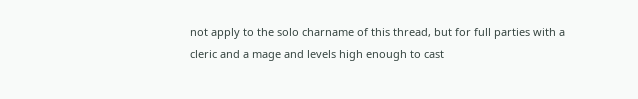not apply to the solo charname of this thread, but for full parties with a cleric and a mage and levels high enough to cast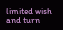limited wish and turn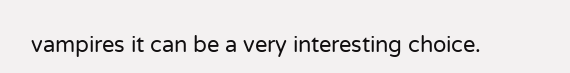vampires it can be a very interesting choice.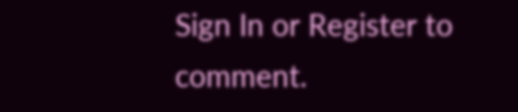Sign In or Register to comment.